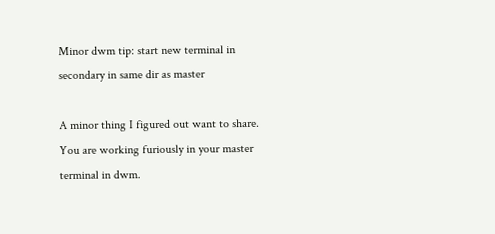Minor dwm tip: start new terminal in secondary in same dir as master

A minor thing I figured out want to share. You are working furiously in your master terminal in dwm.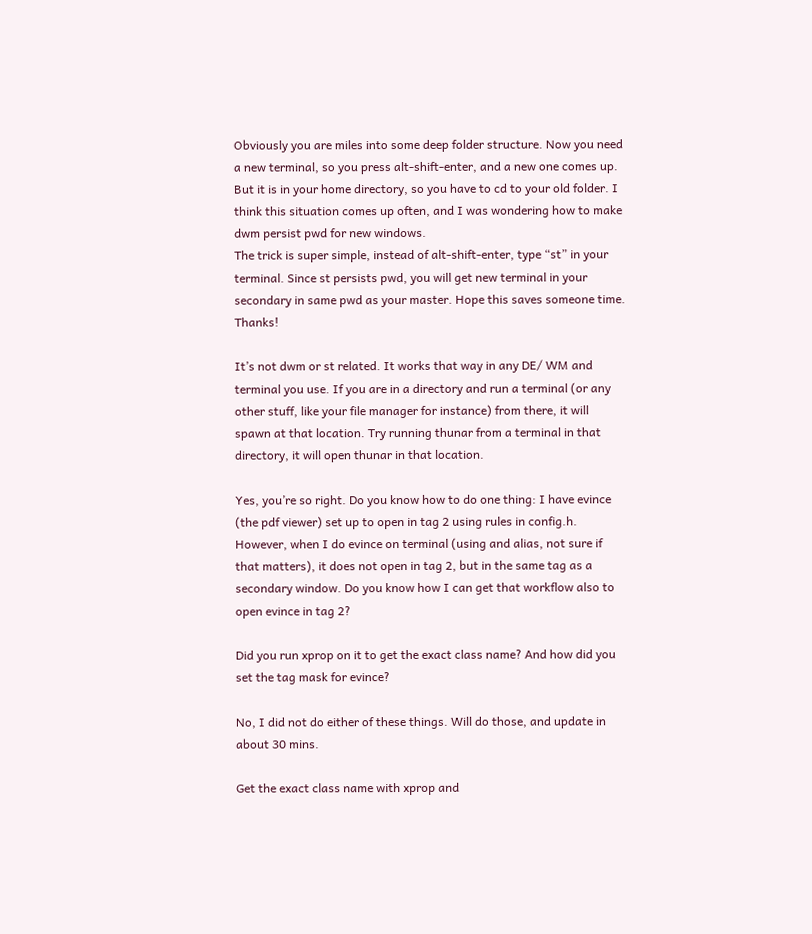Obviously you are miles into some deep folder structure. Now you need a new terminal, so you press alt-shift-enter, and a new one comes up. But it is in your home directory, so you have to cd to your old folder. I think this situation comes up often, and I was wondering how to make dwm persist pwd for new windows.
The trick is super simple, instead of alt-shift-enter, type “st” in your terminal. Since st persists pwd, you will get new terminal in your secondary in same pwd as your master. Hope this saves someone time. Thanks!

It’s not dwm or st related. It works that way in any DE/ WM and terminal you use. If you are in a directory and run a terminal (or any other stuff, like your file manager for instance) from there, it will spawn at that location. Try running thunar from a terminal in that directory, it will open thunar in that location.

Yes, you’re so right. Do you know how to do one thing: I have evince (the pdf viewer) set up to open in tag 2 using rules in config.h. However, when I do evince on terminal (using and alias, not sure if that matters), it does not open in tag 2, but in the same tag as a secondary window. Do you know how I can get that workflow also to open evince in tag 2?

Did you run xprop on it to get the exact class name? And how did you set the tag mask for evince?

No, I did not do either of these things. Will do those, and update in about 30 mins.

Get the exact class name with xprop and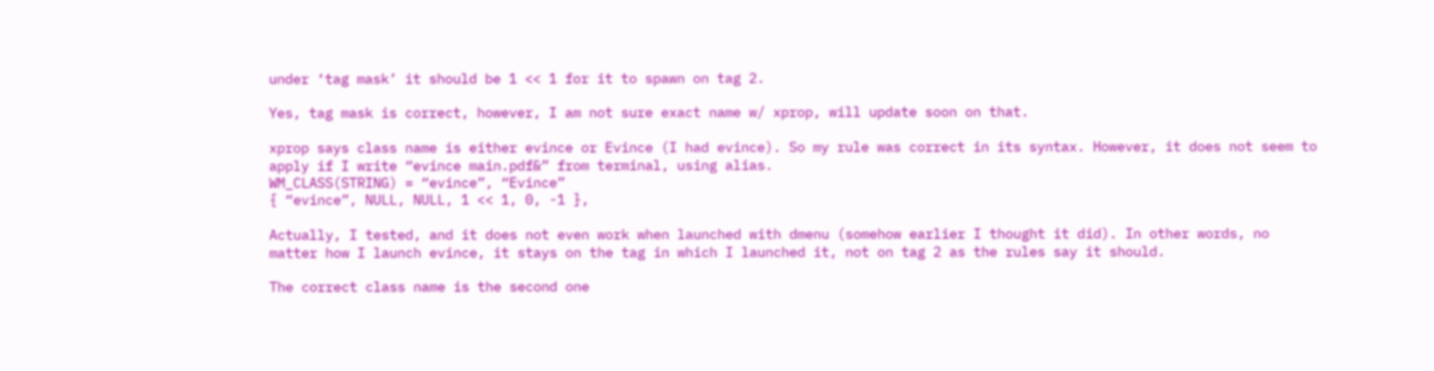under ‘tag mask’ it should be 1 << 1 for it to spawn on tag 2.

Yes, tag mask is correct, however, I am not sure exact name w/ xprop, will update soon on that.

xprop says class name is either evince or Evince (I had evince). So my rule was correct in its syntax. However, it does not seem to apply if I write “evince main.pdf&” from terminal, using alias.
WM_CLASS(STRING) = “evince”, “Evince”
{ “evince”, NULL, NULL, 1 << 1, 0, -1 },

Actually, I tested, and it does not even work when launched with dmenu (somehow earlier I thought it did). In other words, no matter how I launch evince, it stays on the tag in which I launched it, not on tag 2 as the rules say it should.

The correct class name is the second one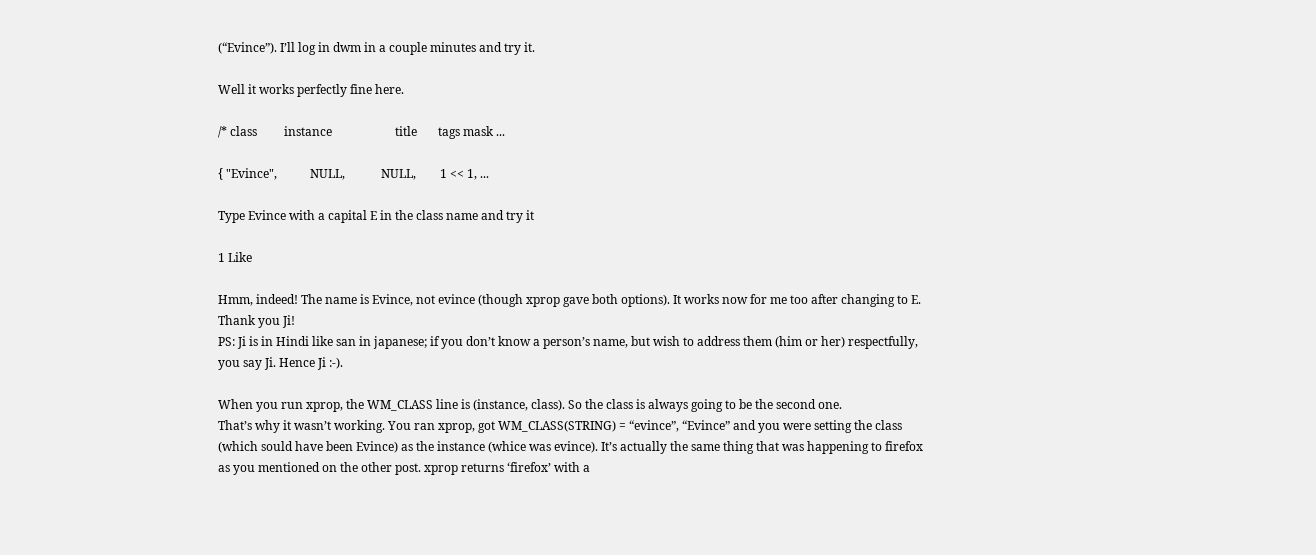(“Evince”). I’ll log in dwm in a couple minutes and try it.

Well it works perfectly fine here.

/* class         instance                     title       tags mask ...

{ "Evince",           NULL,            NULL,        1 << 1, ...

Type Evince with a capital E in the class name and try it

1 Like

Hmm, indeed! The name is Evince, not evince (though xprop gave both options). It works now for me too after changing to E. Thank you Ji!
PS: Ji is in Hindi like san in japanese; if you don’t know a person’s name, but wish to address them (him or her) respectfully, you say Ji. Hence Ji :-).

When you run xprop, the WM_CLASS line is (instance, class). So the class is always going to be the second one.
That’s why it wasn’t working. You ran xprop, got WM_CLASS(STRING) = “evince”, “Evince” and you were setting the class (which sould have been Evince) as the instance (whice was evince). It’s actually the same thing that was happening to firefox as you mentioned on the other post. xprop returns ‘firefox’ with a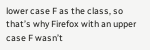lower case F as the class, so that’s why Firefox with an upper case F wasn’t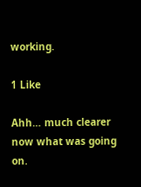working.

1 Like

Ahh… much clearer now what was going on.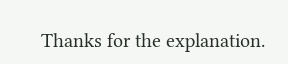Thanks for the explanation.